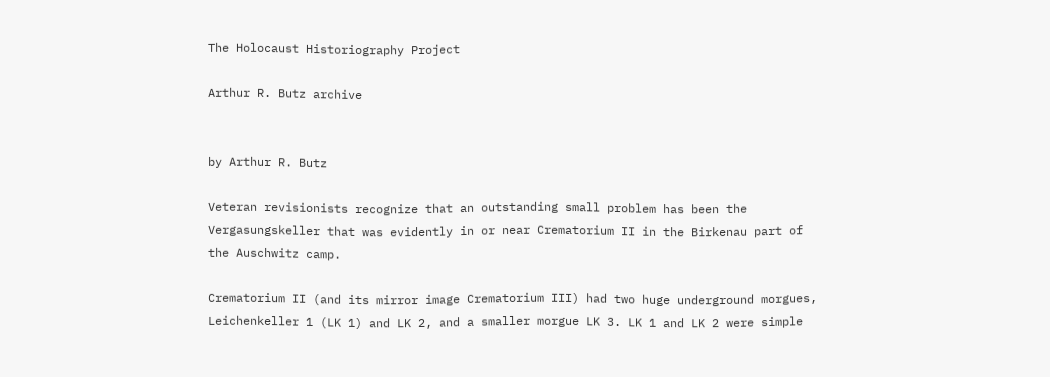The Holocaust Historiography Project

Arthur R. Butz archive


by Arthur R. Butz

Veteran revisionists recognize that an outstanding small problem has been the Vergasungskeller that was evidently in or near Crematorium II in the Birkenau part of the Auschwitz camp.

Crematorium II (and its mirror image Crematorium III) had two huge underground morgues, Leichenkeller 1 (LK 1) and LK 2, and a smaller morgue LK 3. LK 1 and LK 2 were simple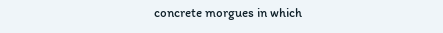concrete morgues in which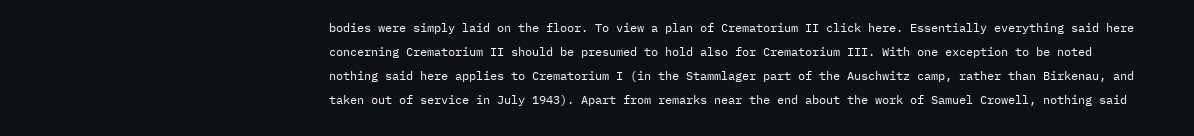bodies were simply laid on the floor. To view a plan of Crematorium II click here. Essentially everything said here concerning Crematorium II should be presumed to hold also for Crematorium III. With one exception to be noted nothing said here applies to Crematorium I (in the Stammlager part of the Auschwitz camp, rather than Birkenau, and taken out of service in July 1943). Apart from remarks near the end about the work of Samuel Crowell, nothing said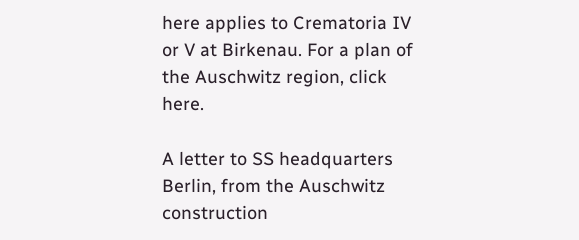here applies to Crematoria IV or V at Birkenau. For a plan of the Auschwitz region, click here.

A letter to SS headquarters Berlin, from the Auschwitz construction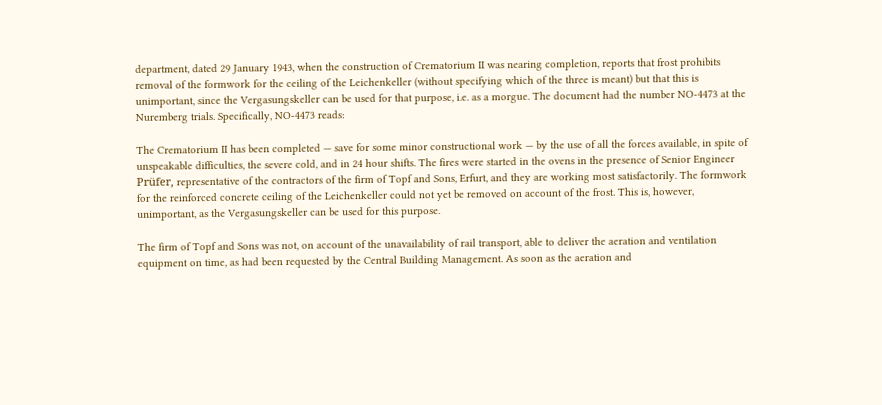department, dated 29 January 1943, when the construction of Crematorium II was nearing completion, reports that frost prohibits removal of the formwork for the ceiling of the Leichenkeller (without specifying which of the three is meant) but that this is unimportant, since the Vergasungskeller can be used for that purpose, i.e. as a morgue. The document had the number NO-4473 at the Nuremberg trials. Specifically, NO-4473 reads:

The Crematorium II has been completed — save for some minor constructional work — by the use of all the forces available, in spite of unspeakable difficulties, the severe cold, and in 24 hour shifts. The fires were started in the ovens in the presence of Senior Engineer Prüfer, representative of the contractors of the firm of Topf and Sons, Erfurt, and they are working most satisfactorily. The formwork for the reinforced concrete ceiling of the Leichenkeller could not yet be removed on account of the frost. This is, however, unimportant, as the Vergasungskeller can be used for this purpose.

The firm of Topf and Sons was not, on account of the unavailability of rail transport, able to deliver the aeration and ventilation equipment on time, as had been requested by the Central Building Management. As soon as the aeration and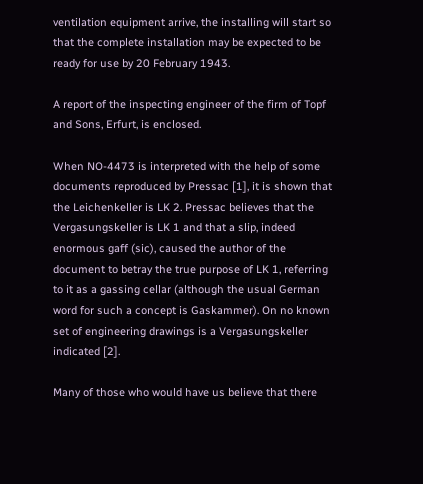ventilation equipment arrive, the installing will start so that the complete installation may be expected to be ready for use by 20 February 1943.

A report of the inspecting engineer of the firm of Topf and Sons, Erfurt, is enclosed.

When NO-4473 is interpreted with the help of some documents reproduced by Pressac [1], it is shown that the Leichenkeller is LK 2. Pressac believes that the Vergasungskeller is LK 1 and that a slip, indeed enormous gaff (sic), caused the author of the document to betray the true purpose of LK 1, referring to it as a gassing cellar (although the usual German word for such a concept is Gaskammer). On no known set of engineering drawings is a Vergasungskeller indicated [2].

Many of those who would have us believe that there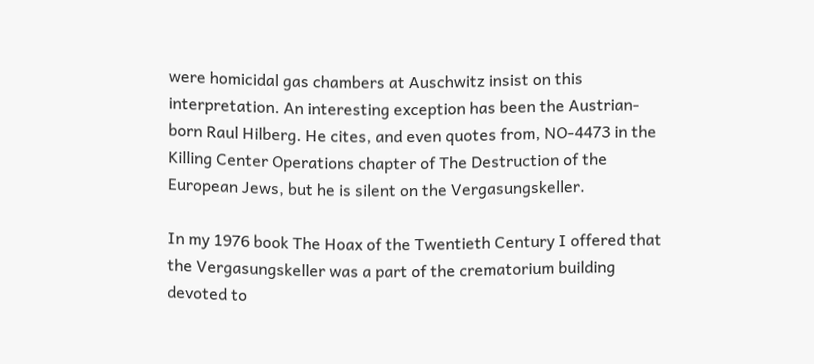were homicidal gas chambers at Auschwitz insist on this interpretation. An interesting exception has been the Austrian-born Raul Hilberg. He cites, and even quotes from, NO-4473 in the Killing Center Operations chapter of The Destruction of the European Jews, but he is silent on the Vergasungskeller.

In my 1976 book The Hoax of the Twentieth Century I offered that the Vergasungskeller was a part of the crematorium building devoted to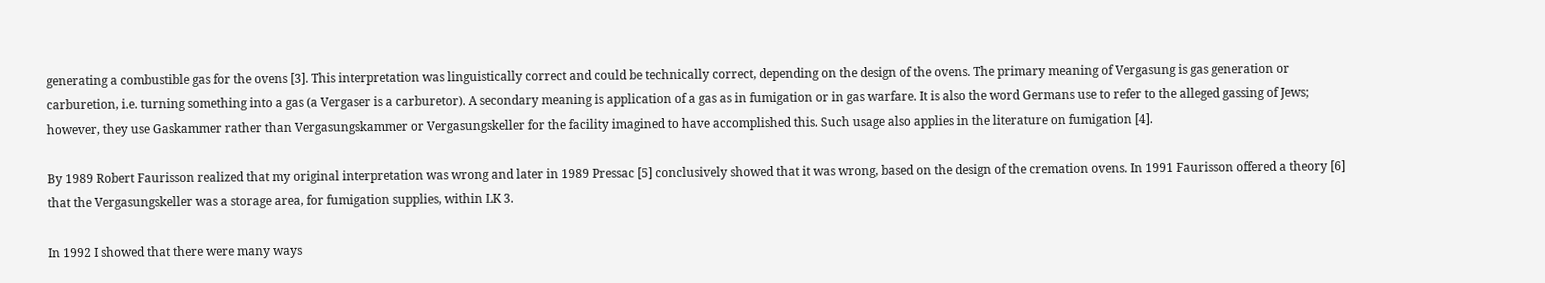generating a combustible gas for the ovens [3]. This interpretation was linguistically correct and could be technically correct, depending on the design of the ovens. The primary meaning of Vergasung is gas generation or carburetion, i.e. turning something into a gas (a Vergaser is a carburetor). A secondary meaning is application of a gas as in fumigation or in gas warfare. It is also the word Germans use to refer to the alleged gassing of Jews; however, they use Gaskammer rather than Vergasungskammer or Vergasungskeller for the facility imagined to have accomplished this. Such usage also applies in the literature on fumigation [4].

By 1989 Robert Faurisson realized that my original interpretation was wrong and later in 1989 Pressac [5] conclusively showed that it was wrong, based on the design of the cremation ovens. In 1991 Faurisson offered a theory [6] that the Vergasungskeller was a storage area, for fumigation supplies, within LK 3.

In 1992 I showed that there were many ways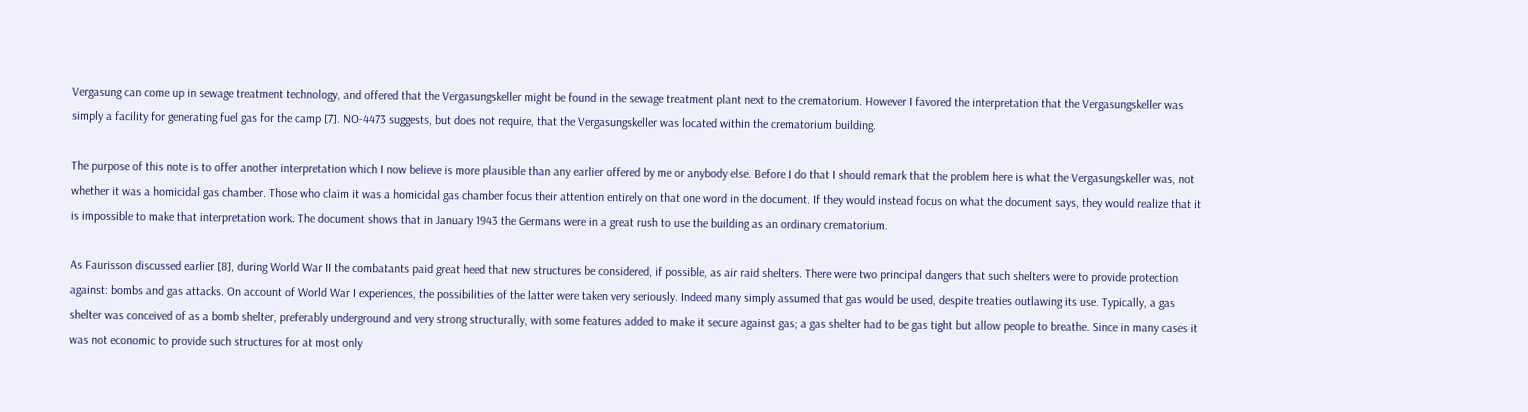Vergasung can come up in sewage treatment technology, and offered that the Vergasungskeller might be found in the sewage treatment plant next to the crematorium. However I favored the interpretation that the Vergasungskeller was simply a facility for generating fuel gas for the camp [7]. NO-4473 suggests, but does not require, that the Vergasungskeller was located within the crematorium building.

The purpose of this note is to offer another interpretation which I now believe is more plausible than any earlier offered by me or anybody else. Before I do that I should remark that the problem here is what the Vergasungskeller was, not whether it was a homicidal gas chamber. Those who claim it was a homicidal gas chamber focus their attention entirely on that one word in the document. If they would instead focus on what the document says, they would realize that it is impossible to make that interpretation work. The document shows that in January 1943 the Germans were in a great rush to use the building as an ordinary crematorium.

As Faurisson discussed earlier [8], during World War II the combatants paid great heed that new structures be considered, if possible, as air raid shelters. There were two principal dangers that such shelters were to provide protection against: bombs and gas attacks. On account of World War I experiences, the possibilities of the latter were taken very seriously. Indeed many simply assumed that gas would be used, despite treaties outlawing its use. Typically, a gas shelter was conceived of as a bomb shelter, preferably underground and very strong structurally, with some features added to make it secure against gas; a gas shelter had to be gas tight but allow people to breathe. Since in many cases it was not economic to provide such structures for at most only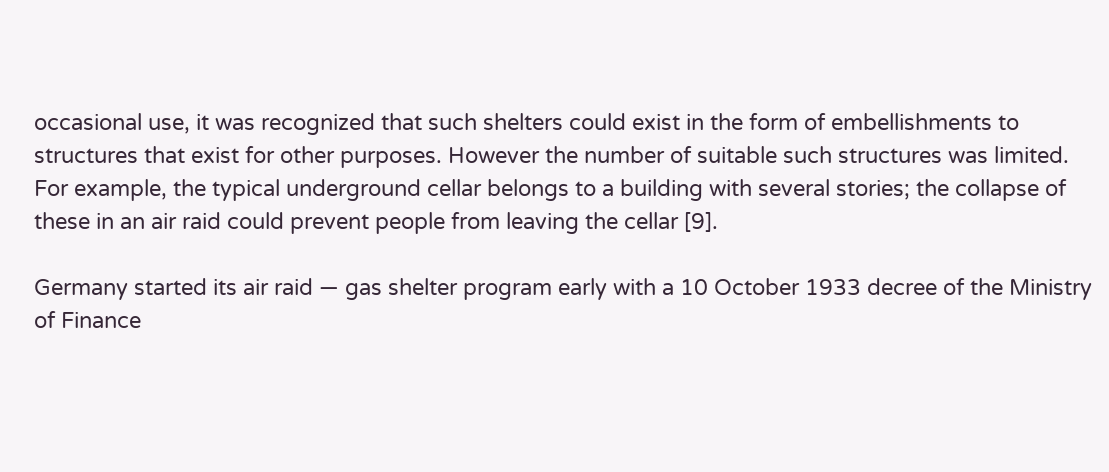occasional use, it was recognized that such shelters could exist in the form of embellishments to structures that exist for other purposes. However the number of suitable such structures was limited. For example, the typical underground cellar belongs to a building with several stories; the collapse of these in an air raid could prevent people from leaving the cellar [9].

Germany started its air raid — gas shelter program early with a 10 October 1933 decree of the Ministry of Finance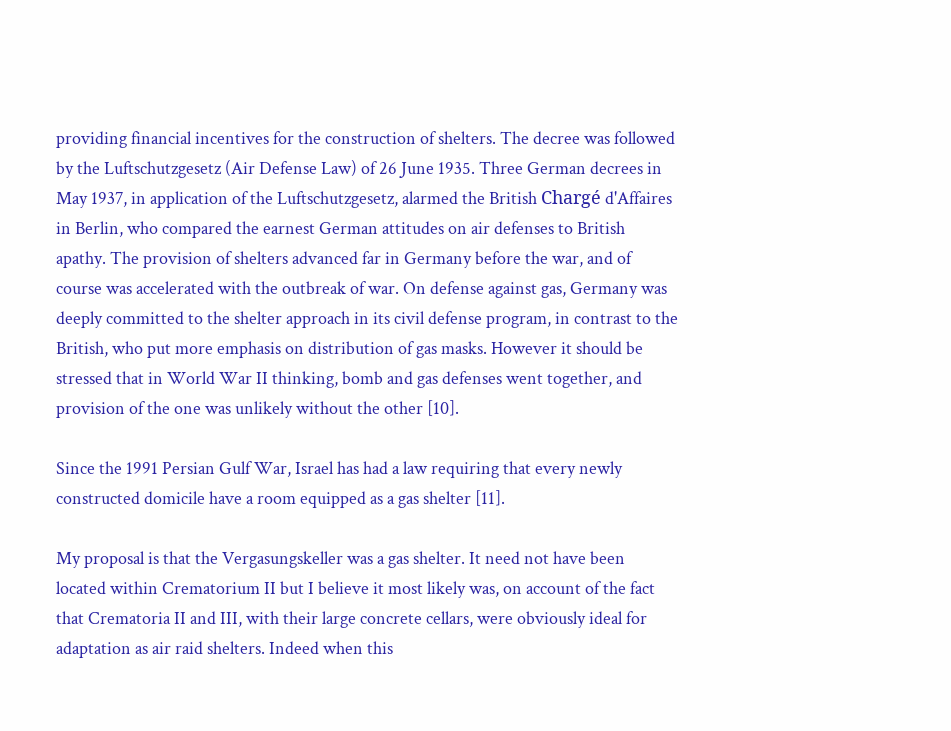providing financial incentives for the construction of shelters. The decree was followed by the Luftschutzgesetz (Air Defense Law) of 26 June 1935. Three German decrees in May 1937, in application of the Luftschutzgesetz, alarmed the British Chargé d'Affaires in Berlin, who compared the earnest German attitudes on air defenses to British apathy. The provision of shelters advanced far in Germany before the war, and of course was accelerated with the outbreak of war. On defense against gas, Germany was deeply committed to the shelter approach in its civil defense program, in contrast to the British, who put more emphasis on distribution of gas masks. However it should be stressed that in World War II thinking, bomb and gas defenses went together, and provision of the one was unlikely without the other [10].

Since the 1991 Persian Gulf War, Israel has had a law requiring that every newly constructed domicile have a room equipped as a gas shelter [11].

My proposal is that the Vergasungskeller was a gas shelter. It need not have been located within Crematorium II but I believe it most likely was, on account of the fact that Crematoria II and III, with their large concrete cellars, were obviously ideal for adaptation as air raid shelters. Indeed when this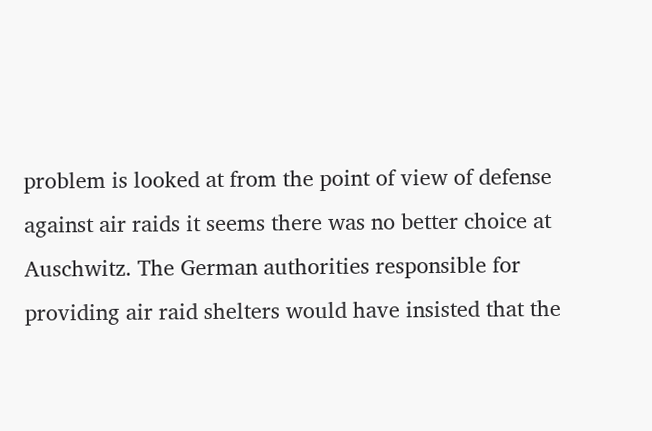problem is looked at from the point of view of defense against air raids it seems there was no better choice at Auschwitz. The German authorities responsible for providing air raid shelters would have insisted that the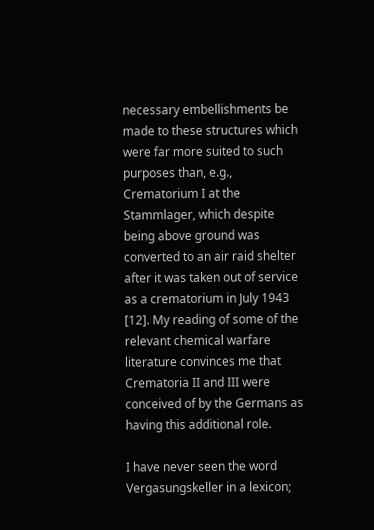necessary embellishments be made to these structures which were far more suited to such purposes than, e.g., Crematorium I at the Stammlager, which despite being above ground was converted to an air raid shelter after it was taken out of service as a crematorium in July 1943 [12]. My reading of some of the relevant chemical warfare literature convinces me that Crematoria II and III were conceived of by the Germans as having this additional role.

I have never seen the word Vergasungskeller in a lexicon;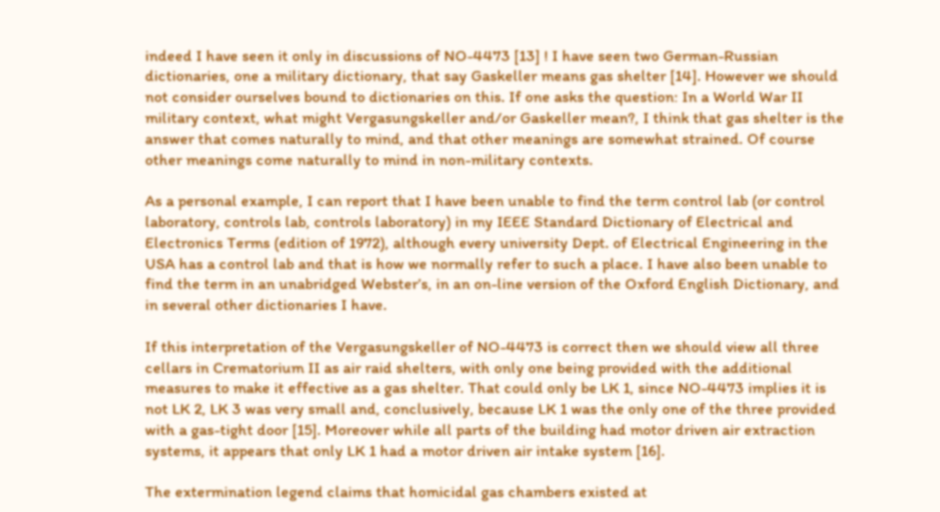indeed I have seen it only in discussions of NO-4473 [13] ! I have seen two German-Russian dictionaries, one a military dictionary, that say Gaskeller means gas shelter [14]. However we should not consider ourselves bound to dictionaries on this. If one asks the question: In a World War II military context, what might Vergasungskeller and/or Gaskeller mean?, I think that gas shelter is the answer that comes naturally to mind, and that other meanings are somewhat strained. Of course other meanings come naturally to mind in non-military contexts.

As a personal example, I can report that I have been unable to find the term control lab (or control laboratory, controls lab, controls laboratory) in my IEEE Standard Dictionary of Electrical and Electronics Terms (edition of 1972), although every university Dept. of Electrical Engineering in the USA has a control lab and that is how we normally refer to such a place. I have also been unable to find the term in an unabridged Webster’s, in an on-line version of the Oxford English Dictionary, and in several other dictionaries I have.

If this interpretation of the Vergasungskeller of NO-4473 is correct then we should view all three cellars in Crematorium II as air raid shelters, with only one being provided with the additional measures to make it effective as a gas shelter. That could only be LK 1, since NO-4473 implies it is not LK 2, LK 3 was very small and, conclusively, because LK 1 was the only one of the three provided with a gas-tight door [15]. Moreover while all parts of the building had motor driven air extraction systems, it appears that only LK 1 had a motor driven air intake system [16].

The extermination legend claims that homicidal gas chambers existed at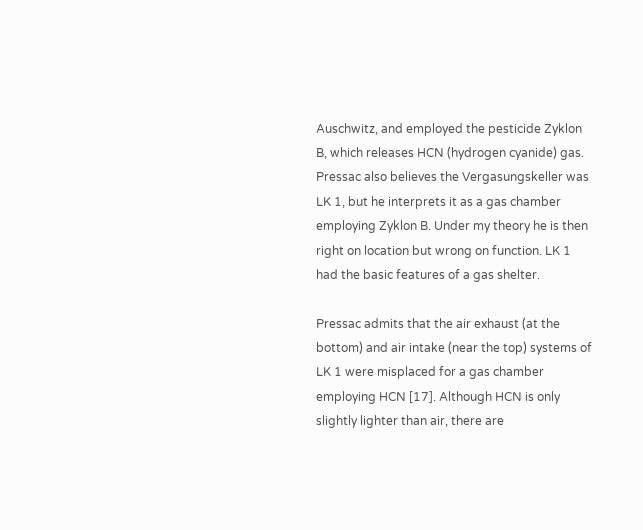Auschwitz, and employed the pesticide Zyklon B, which releases HCN (hydrogen cyanide) gas. Pressac also believes the Vergasungskeller was LK 1, but he interprets it as a gas chamber employing Zyklon B. Under my theory he is then right on location but wrong on function. LK 1 had the basic features of a gas shelter.

Pressac admits that the air exhaust (at the bottom) and air intake (near the top) systems of LK 1 were misplaced for a gas chamber employing HCN [17]. Although HCN is only slightly lighter than air, there are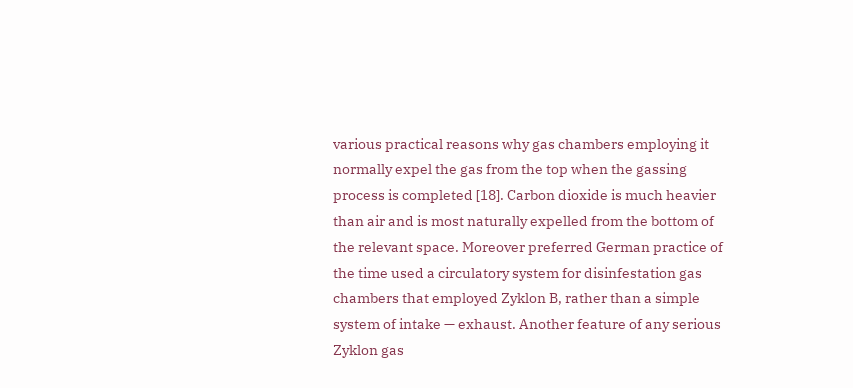various practical reasons why gas chambers employing it normally expel the gas from the top when the gassing process is completed [18]. Carbon dioxide is much heavier than air and is most naturally expelled from the bottom of the relevant space. Moreover preferred German practice of the time used a circulatory system for disinfestation gas chambers that employed Zyklon B, rather than a simple system of intake — exhaust. Another feature of any serious Zyklon gas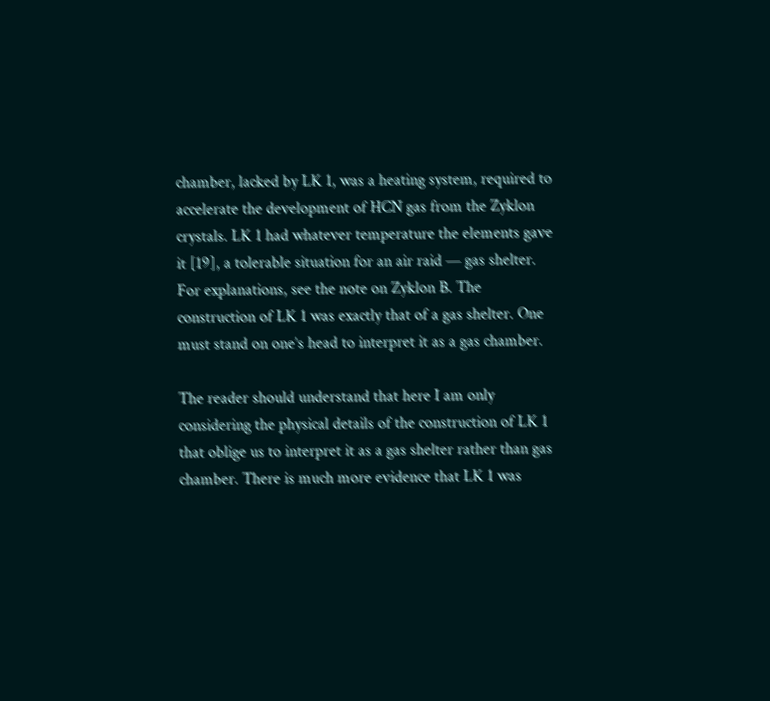chamber, lacked by LK 1, was a heating system, required to accelerate the development of HCN gas from the Zyklon crystals. LK 1 had whatever temperature the elements gave it [19], a tolerable situation for an air raid — gas shelter. For explanations, see the note on Zyklon B. The construction of LK 1 was exactly that of a gas shelter. One must stand on one’s head to interpret it as a gas chamber.

The reader should understand that here I am only considering the physical details of the construction of LK 1 that oblige us to interpret it as a gas shelter rather than gas chamber. There is much more evidence that LK 1 was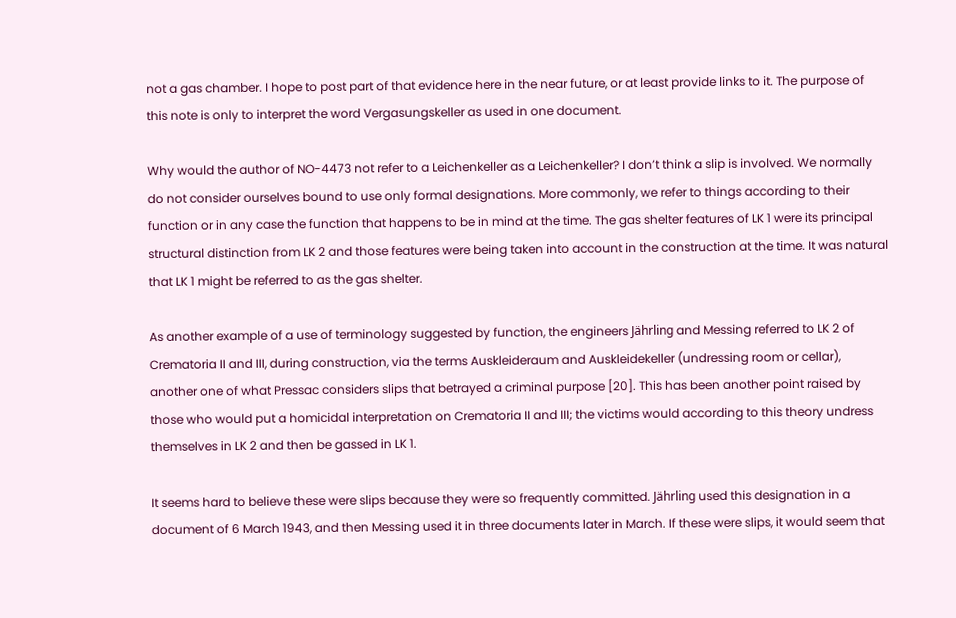not a gas chamber. I hope to post part of that evidence here in the near future, or at least provide links to it. The purpose of this note is only to interpret the word Vergasungskeller as used in one document.

Why would the author of NO-4473 not refer to a Leichenkeller as a Leichenkeller? I don’t think a slip is involved. We normally do not consider ourselves bound to use only formal designations. More commonly, we refer to things according to their function or in any case the function that happens to be in mind at the time. The gas shelter features of LK 1 were its principal structural distinction from LK 2 and those features were being taken into account in the construction at the time. It was natural that LK 1 might be referred to as the gas shelter.

As another example of a use of terminology suggested by function, the engineers Jährling and Messing referred to LK 2 of Crematoria II and III, during construction, via the terms Auskleideraum and Auskleidekeller (undressing room or cellar), another one of what Pressac considers slips that betrayed a criminal purpose [20]. This has been another point raised by those who would put a homicidal interpretation on Crematoria II and III; the victims would according to this theory undress themselves in LK 2 and then be gassed in LK 1.

It seems hard to believe these were slips because they were so frequently committed. Jährling used this designation in a document of 6 March 1943, and then Messing used it in three documents later in March. If these were slips, it would seem that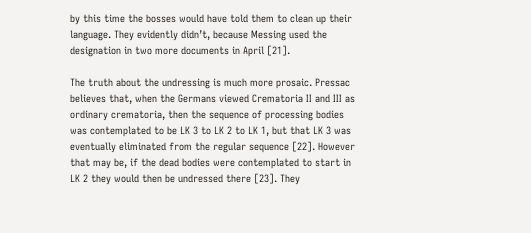by this time the bosses would have told them to clean up their language. They evidently didn’t, because Messing used the designation in two more documents in April [21].

The truth about the undressing is much more prosaic. Pressac believes that, when the Germans viewed Crematoria II and III as ordinary crematoria, then the sequence of processing bodies was contemplated to be LK 3 to LK 2 to LK 1, but that LK 3 was eventually eliminated from the regular sequence [22]. However that may be, if the dead bodies were contemplated to start in LK 2 they would then be undressed there [23]. They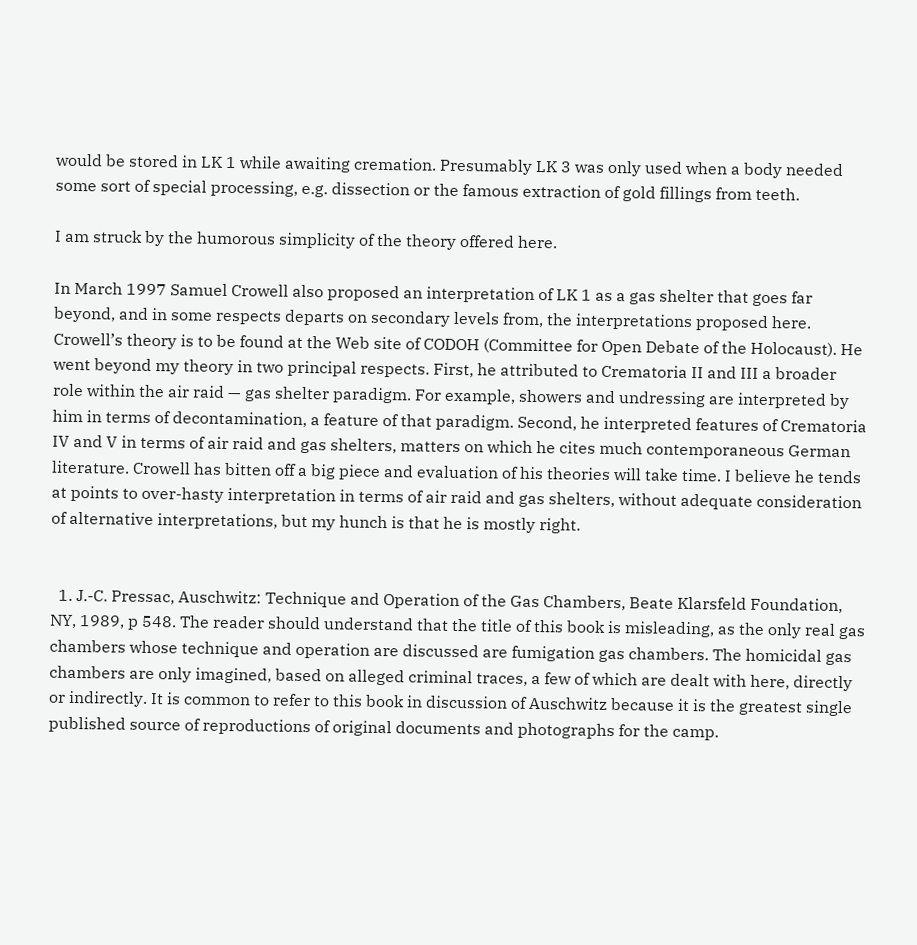would be stored in LK 1 while awaiting cremation. Presumably LK 3 was only used when a body needed some sort of special processing, e.g. dissection or the famous extraction of gold fillings from teeth.

I am struck by the humorous simplicity of the theory offered here.

In March 1997 Samuel Crowell also proposed an interpretation of LK 1 as a gas shelter that goes far beyond, and in some respects departs on secondary levels from, the interpretations proposed here. Crowell’s theory is to be found at the Web site of CODOH (Committee for Open Debate of the Holocaust). He went beyond my theory in two principal respects. First, he attributed to Crematoria II and III a broader role within the air raid — gas shelter paradigm. For example, showers and undressing are interpreted by him in terms of decontamination, a feature of that paradigm. Second, he interpreted features of Crematoria IV and V in terms of air raid and gas shelters, matters on which he cites much contemporaneous German literature. Crowell has bitten off a big piece and evaluation of his theories will take time. I believe he tends at points to over-hasty interpretation in terms of air raid and gas shelters, without adequate consideration of alternative interpretations, but my hunch is that he is mostly right.


  1. J.-C. Pressac, Auschwitz: Technique and Operation of the Gas Chambers, Beate Klarsfeld Foundation, NY, 1989, p 548. The reader should understand that the title of this book is misleading, as the only real gas chambers whose technique and operation are discussed are fumigation gas chambers. The homicidal gas chambers are only imagined, based on alleged criminal traces, a few of which are dealt with here, directly or indirectly. It is common to refer to this book in discussion of Auschwitz because it is the greatest single published source of reproductions of original documents and photographs for the camp.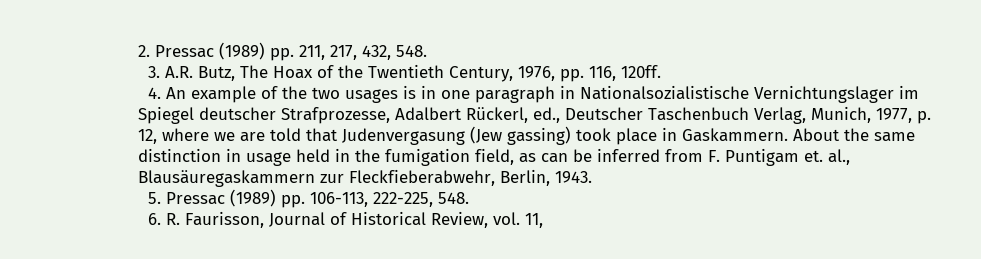2. Pressac (1989) pp. 211, 217, 432, 548.
  3. A.R. Butz, The Hoax of the Twentieth Century, 1976, pp. 116, 120ff.
  4. An example of the two usages is in one paragraph in Nationalsozialistische Vernichtungslager im Spiegel deutscher Strafprozesse, Adalbert Rückerl, ed., Deutscher Taschenbuch Verlag, Munich, 1977, p. 12, where we are told that Judenvergasung (Jew gassing) took place in Gaskammern. About the same distinction in usage held in the fumigation field, as can be inferred from F. Puntigam et. al., Blausäuregaskammern zur Fleckfieberabwehr, Berlin, 1943.
  5. Pressac (1989) pp. 106-113, 222-225, 548.
  6. R. Faurisson, Journal of Historical Review, vol. 11,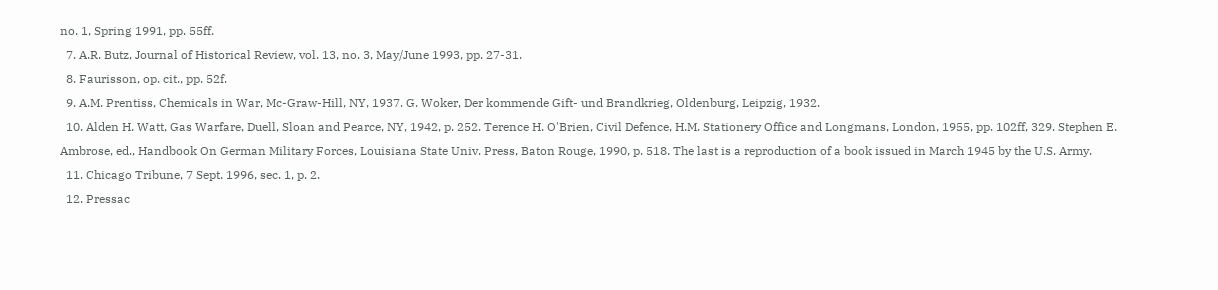no. 1, Spring 1991, pp. 55ff.
  7. A.R. Butz, Journal of Historical Review, vol. 13, no. 3, May/June 1993, pp. 27-31.
  8. Faurisson, op. cit., pp. 52f.
  9. A.M. Prentiss, Chemicals in War, Mc-Graw-Hill, NY, 1937. G. Woker, Der kommende Gift- und Brandkrieg, Oldenburg, Leipzig, 1932.
  10. Alden H. Watt, Gas Warfare, Duell, Sloan and Pearce, NY, 1942, p. 252. Terence H. O'Brien, Civil Defence, H.M. Stationery Office and Longmans, London, 1955, pp. 102ff, 329. Stephen E. Ambrose, ed., Handbook On German Military Forces, Louisiana State Univ. Press, Baton Rouge, 1990, p. 518. The last is a reproduction of a book issued in March 1945 by the U.S. Army.
  11. Chicago Tribune, 7 Sept. 1996, sec. 1, p. 2.
  12. Pressac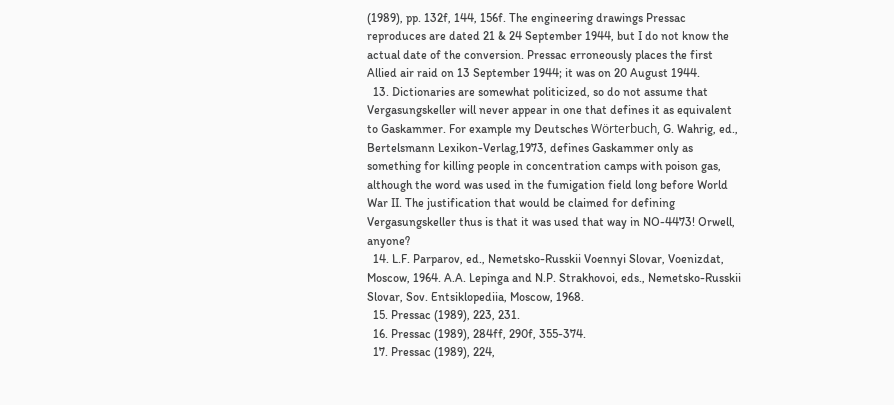(1989), pp. 132f, 144, 156f. The engineering drawings Pressac reproduces are dated 21 & 24 September 1944, but I do not know the actual date of the conversion. Pressac erroneously places the first Allied air raid on 13 September 1944; it was on 20 August 1944.
  13. Dictionaries are somewhat politicized, so do not assume that Vergasungskeller will never appear in one that defines it as equivalent to Gaskammer. For example my Deutsches Wörterbuch, G. Wahrig, ed., Bertelsmann Lexikon-Verlag,1973, defines Gaskammer only as something for killing people in concentration camps with poison gas, although the word was used in the fumigation field long before World War II. The justification that would be claimed for defining Vergasungskeller thus is that it was used that way in NO-4473! Orwell, anyone?
  14. L.F. Parparov, ed., Nemetsko-Russkii Voennyi Slovar, Voenizdat, Moscow, 1964. A.A. Lepinga and N.P. Strakhovoi, eds., Nemetsko-Russkii Slovar, Sov. Entsiklopediia, Moscow, 1968.
  15. Pressac (1989), 223, 231.
  16. Pressac (1989), 284ff, 290f, 355-374.
  17. Pressac (1989), 224,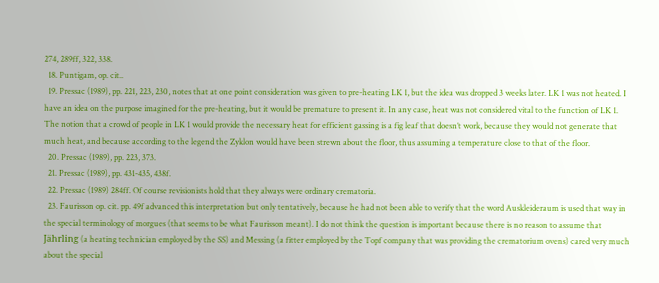274, 289ff, 322, 338.
  18. Puntigam, op. cit..
  19. Pressac (1989), pp. 221, 223, 230, notes that at one point consideration was given to pre-heating LK 1, but the idea was dropped 3 weeks later. LK 1 was not heated. I have an idea on the purpose imagined for the pre-heating, but it would be premature to present it. In any case, heat was not considered vital to the function of LK 1. The notion that a crowd of people in LK 1 would provide the necessary heat for efficient gassing is a fig leaf that doesn’t work, because they would not generate that much heat, and because according to the legend the Zyklon would have been strewn about the floor, thus assuming a temperature close to that of the floor.
  20. Pressac (1989), pp. 223, 373.
  21. Pressac (1989), pp. 431-435, 438f.
  22. Pressac (1989) 284ff. Of course revisionists hold that they always were ordinary crematoria.
  23. Faurisson op. cit. pp. 49f advanced this interpretation but only tentatively, because he had not been able to verify that the word Auskleideraum is used that way in the special terminology of morgues (that seems to be what Faurisson meant). I do not think the question is important because there is no reason to assume that Jährling (a heating technician employed by the SS) and Messing (a fitter employed by the Topf company that was providing the crematorium ovens) cared very much about the special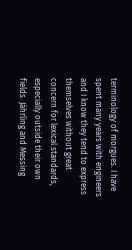terminology of morgues. I have spent many years with engineers and I know they tend to express themselves without great concern for lexical standards, especially outside their own fields. Jährling and Messing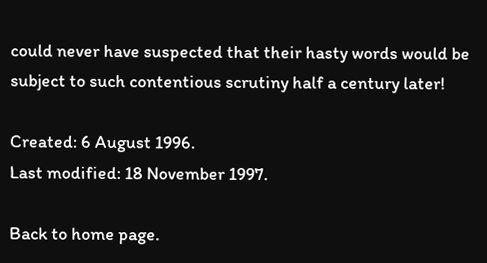could never have suspected that their hasty words would be subject to such contentious scrutiny half a century later!

Created: 6 August 1996.
Last modified: 18 November 1997.

Back to home page.